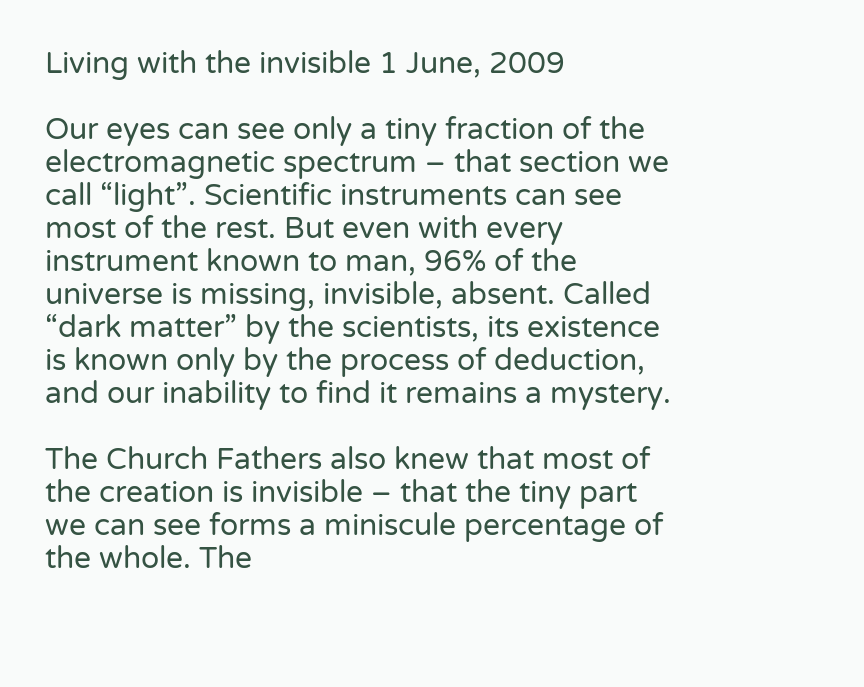Living with the invisible 1 June, 2009

Our eyes can see only a tiny fraction of the electromagnetic spectrum – that section we call “light”. Scientific instruments can see most of the rest. But even with every instrument known to man, 96% of the universe is missing, invisible, absent. Called “dark matter” by the scientists, its existence is known only by the process of deduction, and our inability to find it remains a mystery.

The Church Fathers also knew that most of the creation is invisible – that the tiny part we can see forms a miniscule percentage of the whole. The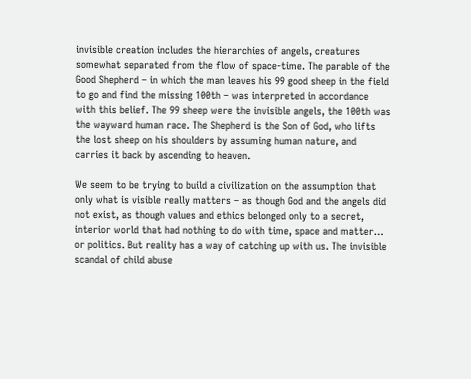invisible creation includes the hierarchies of angels, creatures somewhat separated from the flow of space-time. The parable of the Good Shepherd – in which the man leaves his 99 good sheep in the field to go and find the missing 100th – was interpreted in accordance with this belief. The 99 sheep were the invisible angels, the 100th was the wayward human race. The Shepherd is the Son of God, who lifts the lost sheep on his shoulders by assuming human nature, and carries it back by ascending to heaven.

We seem to be trying to build a civilization on the assumption that only what is visible really matters – as though God and the angels did not exist, as though values and ethics belonged only to a secret, interior world that had nothing to do with time, space and matter… or politics. But reality has a way of catching up with us. The invisible scandal of child abuse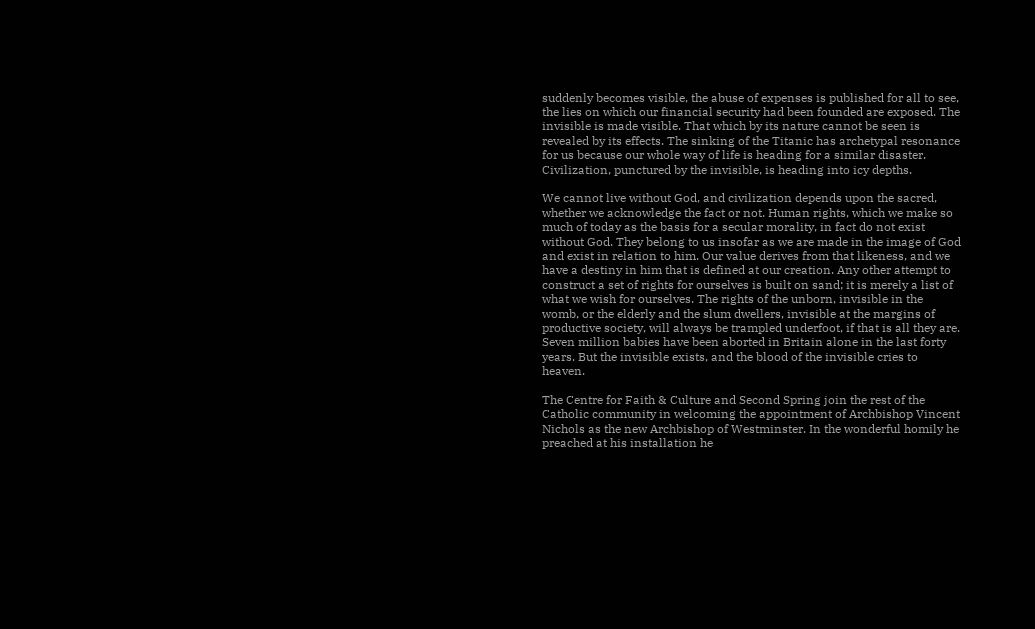suddenly becomes visible, the abuse of expenses is published for all to see, the lies on which our financial security had been founded are exposed. The invisible is made visible. That which by its nature cannot be seen is revealed by its effects. The sinking of the Titanic has archetypal resonance for us because our whole way of life is heading for a similar disaster. Civilization, punctured by the invisible, is heading into icy depths.

We cannot live without God, and civilization depends upon the sacred, whether we acknowledge the fact or not. Human rights, which we make so much of today as the basis for a secular morality, in fact do not exist without God. They belong to us insofar as we are made in the image of God and exist in relation to him. Our value derives from that likeness, and we have a destiny in him that is defined at our creation. Any other attempt to construct a set of rights for ourselves is built on sand; it is merely a list of what we wish for ourselves. The rights of the unborn, invisible in the womb, or the elderly and the slum dwellers, invisible at the margins of productive society, will always be trampled underfoot, if that is all they are. Seven million babies have been aborted in Britain alone in the last forty years. But the invisible exists, and the blood of the invisible cries to heaven.

The Centre for Faith & Culture and Second Spring join the rest of the Catholic community in welcoming the appointment of Archbishop Vincent Nichols as the new Archbishop of Westminster. In the wonderful homily he preached at his installation he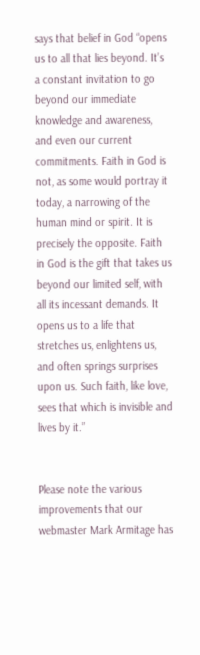says that belief in God “opens us to all that lies beyond. It’s a constant invitation to go beyond our immediate knowledge and awareness, and even our current commitments. Faith in God is not, as some would portray it today, a narrowing of the human mind or spirit. It is precisely the opposite. Faith in God is the gift that takes us beyond our limited self, with all its incessant demands. It opens us to a life that stretches us, enlightens us, and often springs surprises upon us. Such faith, like love, sees that which is invisible and lives by it.”


Please note the various improvements that our webmaster Mark Armitage has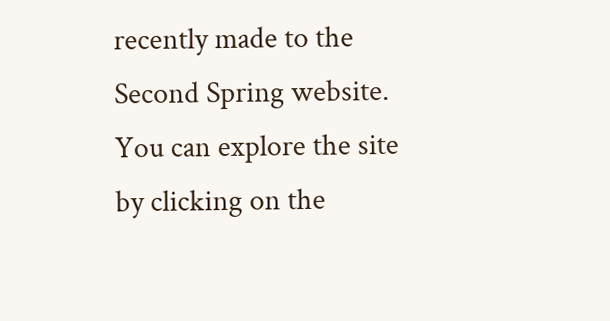recently made to the Second Spring website. You can explore the site by clicking on the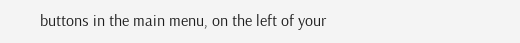buttons in the main menu, on the left of your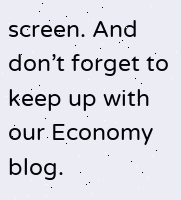screen. And don’t forget to keep up with our Economy blog.